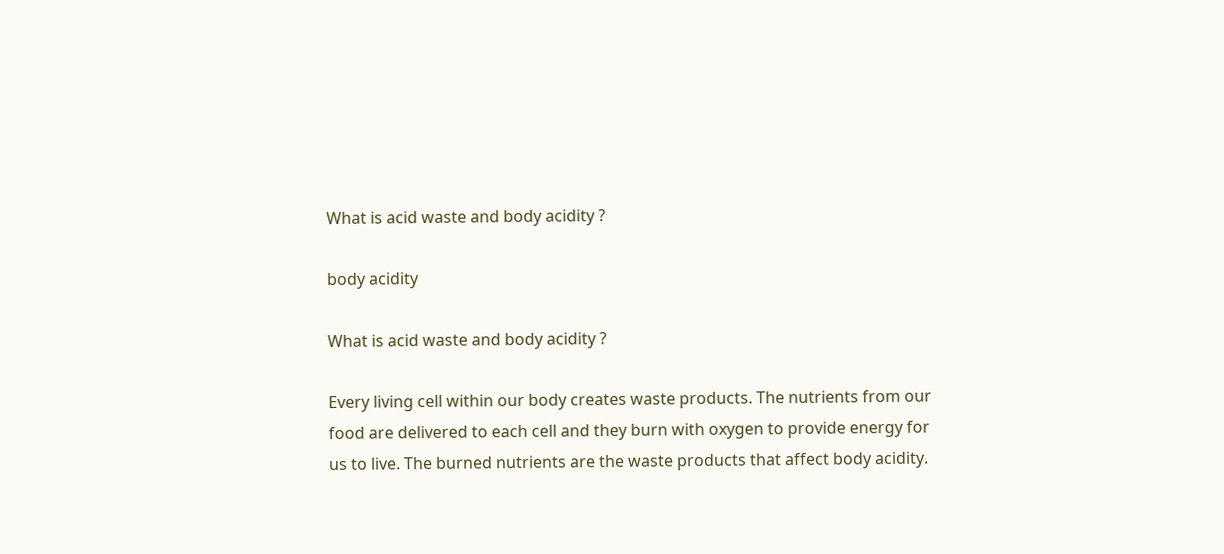What is acid waste and body acidity ?

body acidity

What is acid waste and body acidity ?

Every living cell within our body creates waste products. The nutrients from our food are delivered to each cell and they burn with oxygen to provide energy for us to live. The burned nutrients are the waste products that affect body acidity.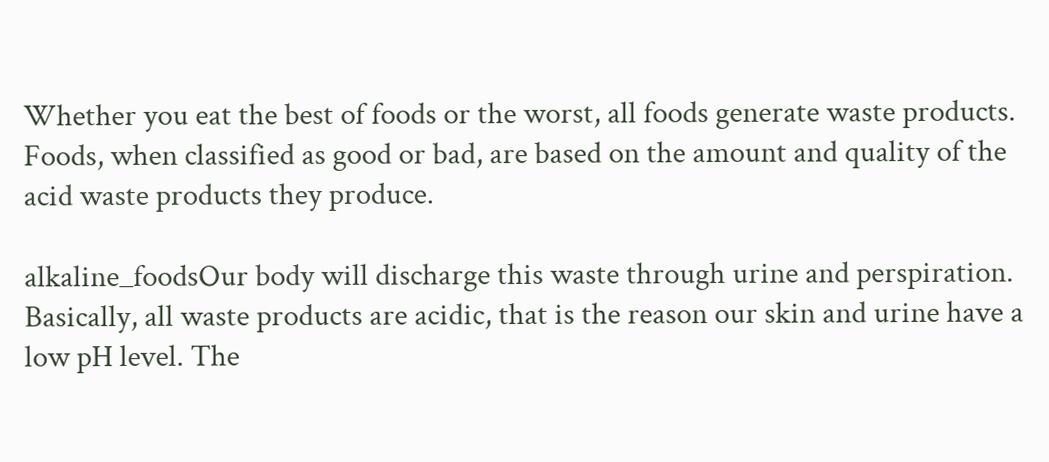Whether you eat the best of foods or the worst, all foods generate waste products. Foods, when classified as good or bad, are based on the amount and quality of the acid waste products they produce.

alkaline_foodsOur body will discharge this waste through urine and perspiration. Basically, all waste products are acidic, that is the reason our skin and urine have a low pH level. The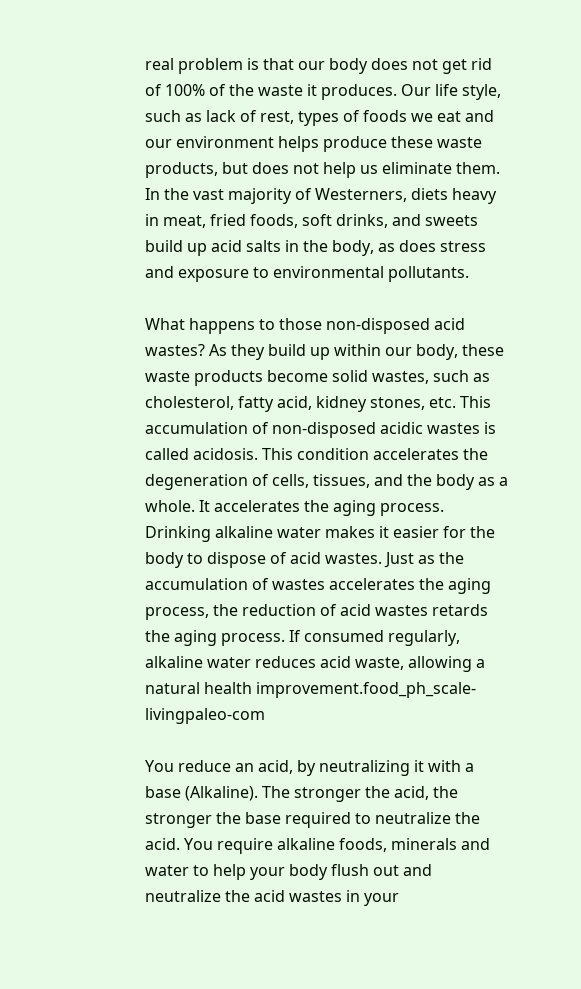real problem is that our body does not get rid of 100% of the waste it produces. Our life style, such as lack of rest, types of foods we eat and our environment helps produce these waste products, but does not help us eliminate them. In the vast majority of Westerners, diets heavy in meat, fried foods, soft drinks, and sweets build up acid salts in the body, as does stress and exposure to environmental pollutants.

What happens to those non-disposed acid wastes? As they build up within our body, these waste products become solid wastes, such as cholesterol, fatty acid, kidney stones, etc. This accumulation of non-disposed acidic wastes is called acidosis. This condition accelerates the degeneration of cells, tissues, and the body as a whole. It accelerates the aging process. Drinking alkaline water makes it easier for the body to dispose of acid wastes. Just as the accumulation of wastes accelerates the aging process, the reduction of acid wastes retards the aging process. If consumed regularly, alkaline water reduces acid waste, allowing a natural health improvement.food_ph_scale-livingpaleo-com

You reduce an acid, by neutralizing it with a base (Alkaline). The stronger the acid, the stronger the base required to neutralize the acid. You require alkaline foods, minerals and water to help your body flush out and neutralize the acid wastes in your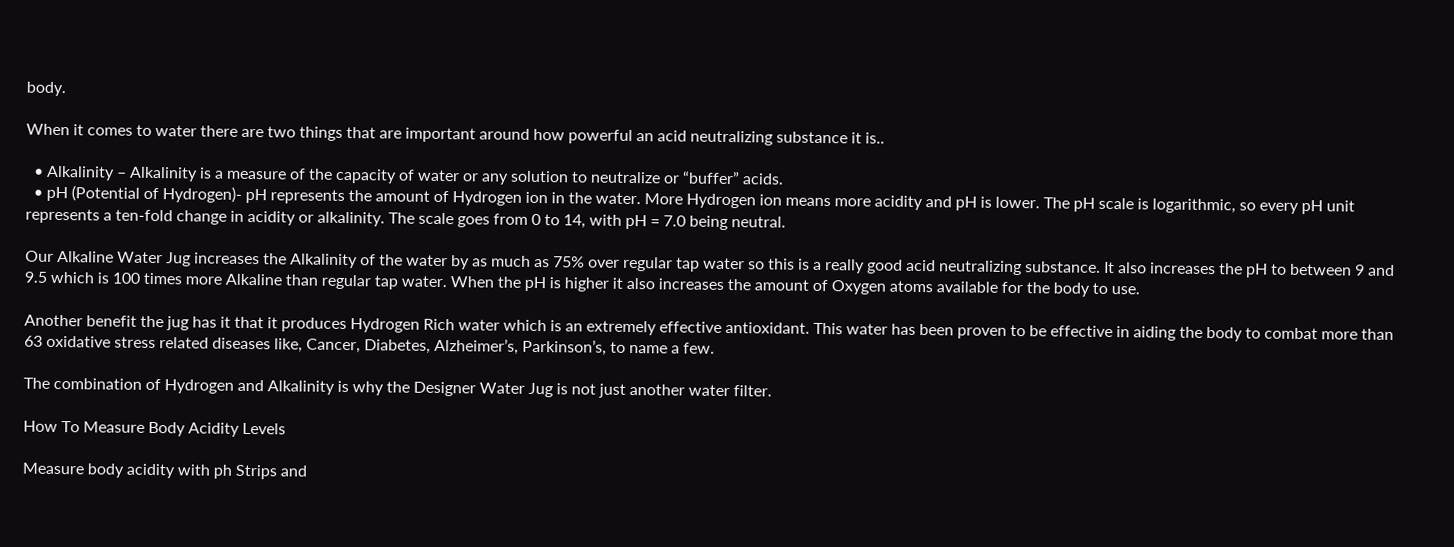body.

When it comes to water there are two things that are important around how powerful an acid neutralizing substance it is..

  • Alkalinity – Alkalinity is a measure of the capacity of water or any solution to neutralize or “buffer” acids.
  • pH (Potential of Hydrogen)- pH represents the amount of Hydrogen ion in the water. More Hydrogen ion means more acidity and pH is lower. The pH scale is logarithmic, so every pH unit represents a ten-fold change in acidity or alkalinity. The scale goes from 0 to 14, with pH = 7.0 being neutral.

Our Alkaline Water Jug increases the Alkalinity of the water by as much as 75% over regular tap water so this is a really good acid neutralizing substance. It also increases the pH to between 9 and 9.5 which is 100 times more Alkaline than regular tap water. When the pH is higher it also increases the amount of Oxygen atoms available for the body to use.

Another benefit the jug has it that it produces Hydrogen Rich water which is an extremely effective antioxidant. This water has been proven to be effective in aiding the body to combat more than 63 oxidative stress related diseases like, Cancer, Diabetes, Alzheimer’s, Parkinson’s, to name a few.

The combination of Hydrogen and Alkalinity is why the Designer Water Jug is not just another water filter.

How To Measure Body Acidity Levels

Measure body acidity with ph Strips and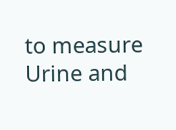to measure Urine and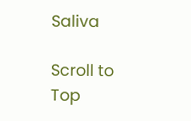Saliva

Scroll to Top